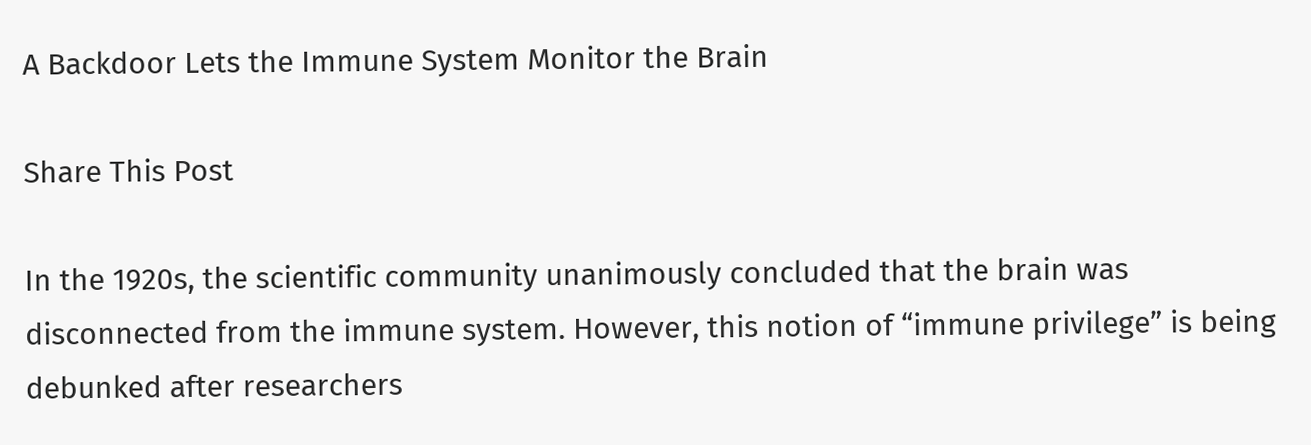A Backdoor Lets the Immune System Monitor the Brain

Share This Post

In the 1920s, the scientific community unanimously concluded that the brain was disconnected from the immune system. However, this notion of “immune privilege” is being debunked after researchers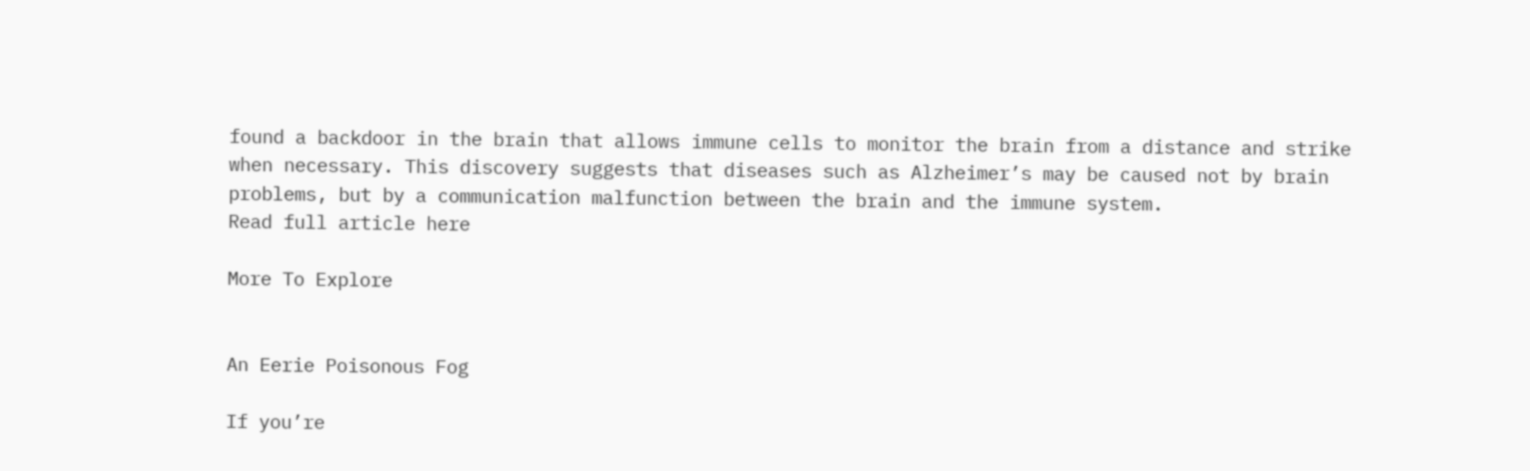found a backdoor in the brain that allows immune cells to monitor the brain from a distance and strike when necessary. This discovery suggests that diseases such as Alzheimer’s may be caused not by brain problems, but by a communication malfunction between the brain and the immune system.
Read full article here

More To Explore


An Eerie Poisonous Fog

If you’re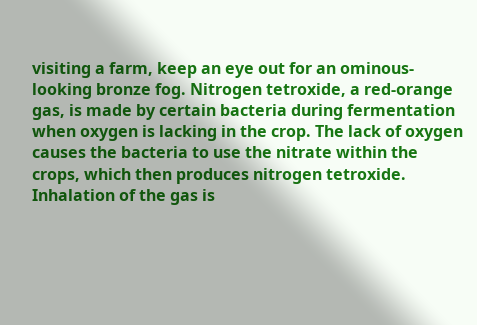visiting a farm, keep an eye out for an ominous-looking bronze fog. Nitrogen tetroxide, a red-orange gas, is made by certain bacteria during fermentation when oxygen is lacking in the crop. The lack of oxygen causes the bacteria to use the nitrate within the crops, which then produces nitrogen tetroxide. Inhalation of the gas is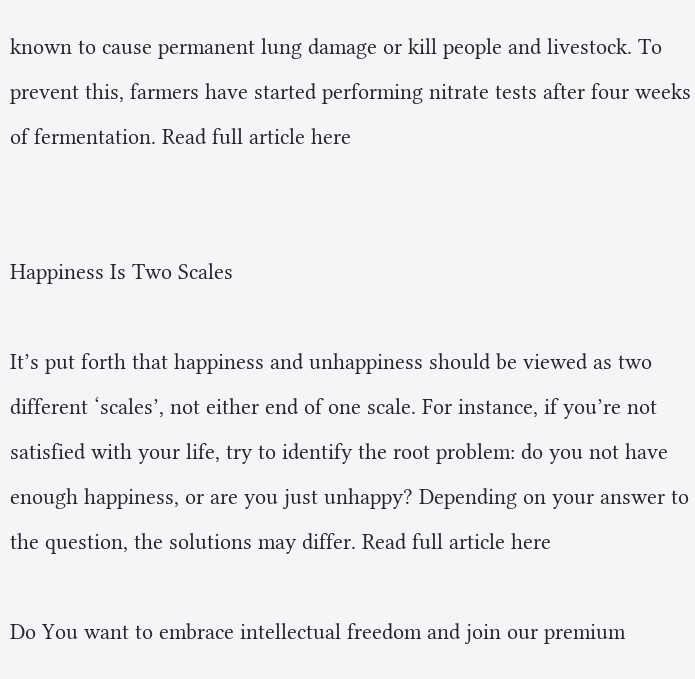known to cause permanent lung damage or kill people and livestock. To prevent this, farmers have started performing nitrate tests after four weeks of fermentation. Read full article here


Happiness Is Two Scales

It’s put forth that happiness and unhappiness should be viewed as two different ‘scales’, not either end of one scale. For instance, if you’re not satisfied with your life, try to identify the root problem: do you not have enough happiness, or are you just unhappy? Depending on your answer to the question, the solutions may differ. Read full article here

Do You want to embrace intellectual freedom and join our premium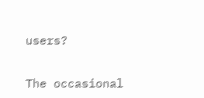users?


The occasional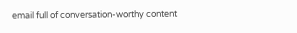email full of conversation-worthy content